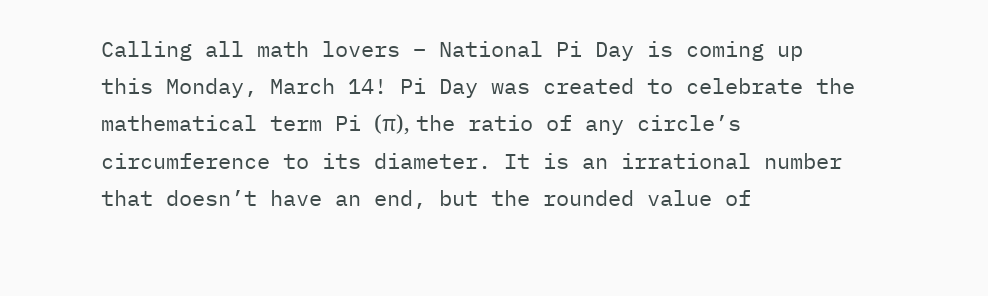Calling all math lovers – National Pi Day is coming up this Monday, March 14! Pi Day was created to celebrate the mathematical term Pi (π), the ratio of any circle’s circumference to its diameter. It is an irrational number that doesn’t have an end, but the rounded value of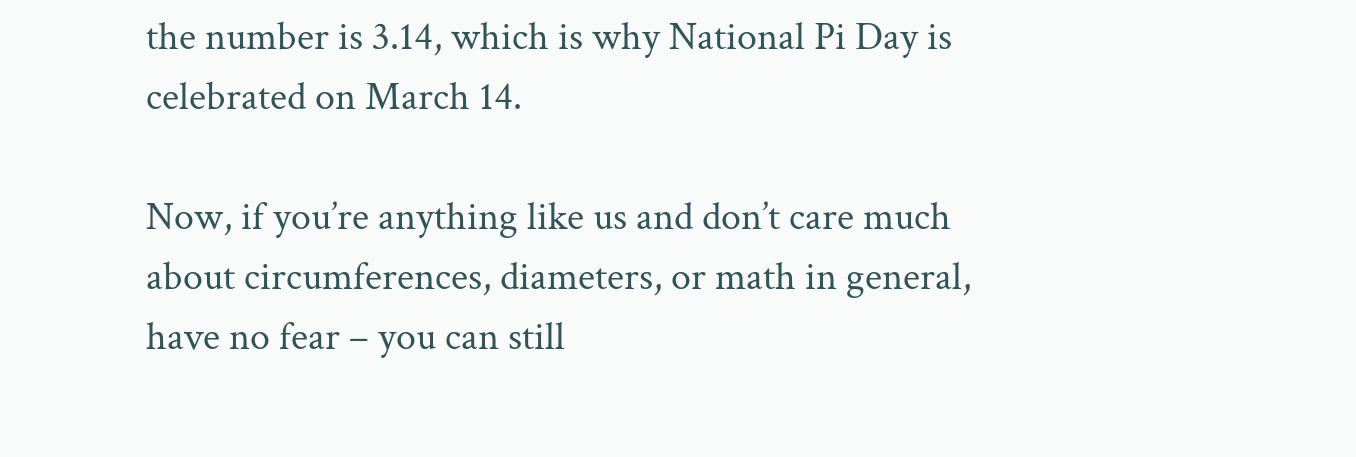the number is 3.14, which is why National Pi Day is celebrated on March 14.

Now, if you’re anything like us and don’t care much about circumferences, diameters, or math in general, have no fear – you can still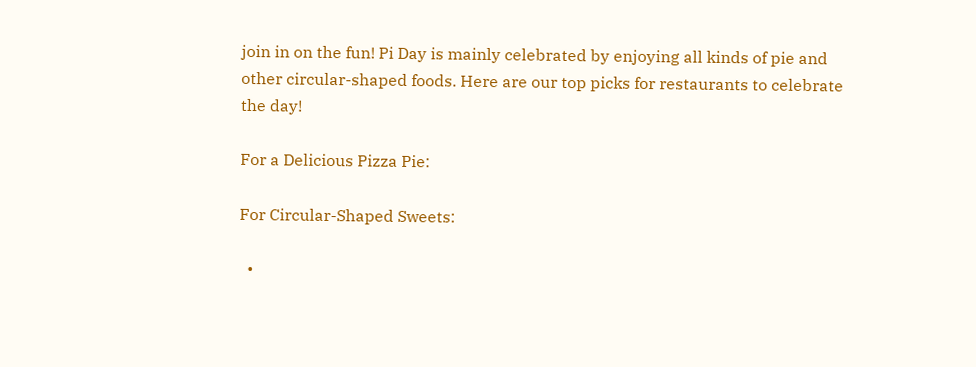join in on the fun! Pi Day is mainly celebrated by enjoying all kinds of pie and other circular-shaped foods. Here are our top picks for restaurants to celebrate the day!

For a Delicious Pizza Pie:

For Circular-Shaped Sweets:

  •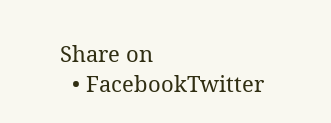Share on
  • FacebookTwitter